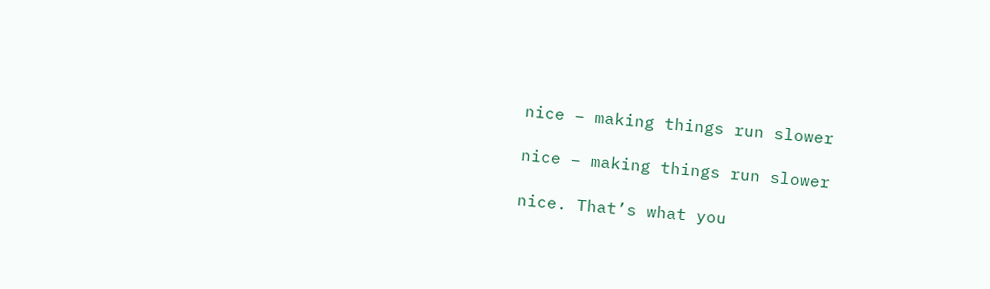nice – making things run slower

nice – making things run slower

nice. That’s what you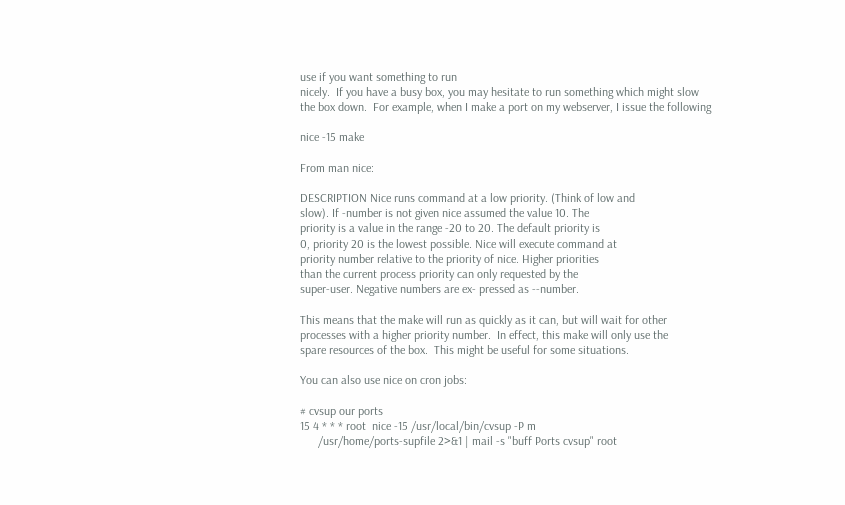use if you want something to run
nicely.  If you have a busy box, you may hesitate to run something which might slow
the box down.  For example, when I make a port on my webserver, I issue the following

nice -15 make

From man nice:

DESCRIPTION Nice runs command at a low priority. (Think of low and
slow). If -number is not given nice assumed the value 10. The
priority is a value in the range -20 to 20. The default priority is
0, priority 20 is the lowest possible. Nice will execute command at
priority number relative to the priority of nice. Higher priorities
than the current process priority can only requested by the
super-user. Negative numbers are ex- pressed as --number.

This means that the make will run as quickly as it can, but will wait for other
processes with a higher priority number.  In effect, this make will only use the
spare resources of the box.  This might be useful for some situations.

You can also use nice on cron jobs:

# cvsup our ports
15 4 * * * root  nice -15 /usr/local/bin/cvsup -P m
      /usr/home/ports-supfile 2>&1 | mail -s "buff Ports cvsup" root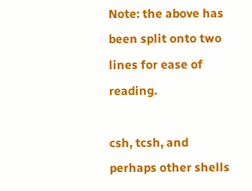Note: the above has been split onto two lines for ease of reading.

csh, tcsh, and perhaps other shells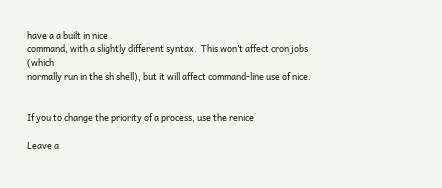have a a built in nice
command, with a slightly different syntax.  This won’t affect cron jobs (which
normally run in the sh shell), but it will affect command-line use of nice.


If you to change the priority of a process, use the renice

Leave a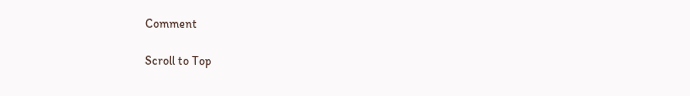Comment

Scroll to Top